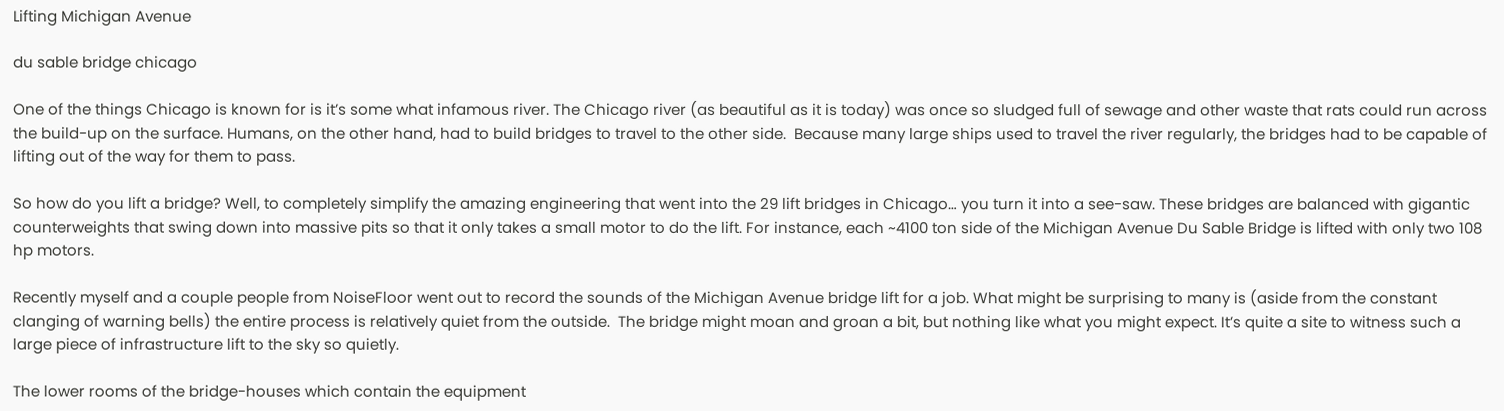Lifting Michigan Avenue

du sable bridge chicago

One of the things Chicago is known for is it’s some what infamous river. The Chicago river (as beautiful as it is today) was once so sludged full of sewage and other waste that rats could run across the build-up on the surface. Humans, on the other hand, had to build bridges to travel to the other side.  Because many large ships used to travel the river regularly, the bridges had to be capable of lifting out of the way for them to pass.

So how do you lift a bridge? Well, to completely simplify the amazing engineering that went into the 29 lift bridges in Chicago… you turn it into a see-saw. These bridges are balanced with gigantic counterweights that swing down into massive pits so that it only takes a small motor to do the lift. For instance, each ~4100 ton side of the Michigan Avenue Du Sable Bridge is lifted with only two 108 hp motors.

Recently myself and a couple people from NoiseFloor went out to record the sounds of the Michigan Avenue bridge lift for a job. What might be surprising to many is (aside from the constant clanging of warning bells) the entire process is relatively quiet from the outside.  The bridge might moan and groan a bit, but nothing like what you might expect. It’s quite a site to witness such a large piece of infrastructure lift to the sky so quietly.

The lower rooms of the bridge-houses which contain the equipment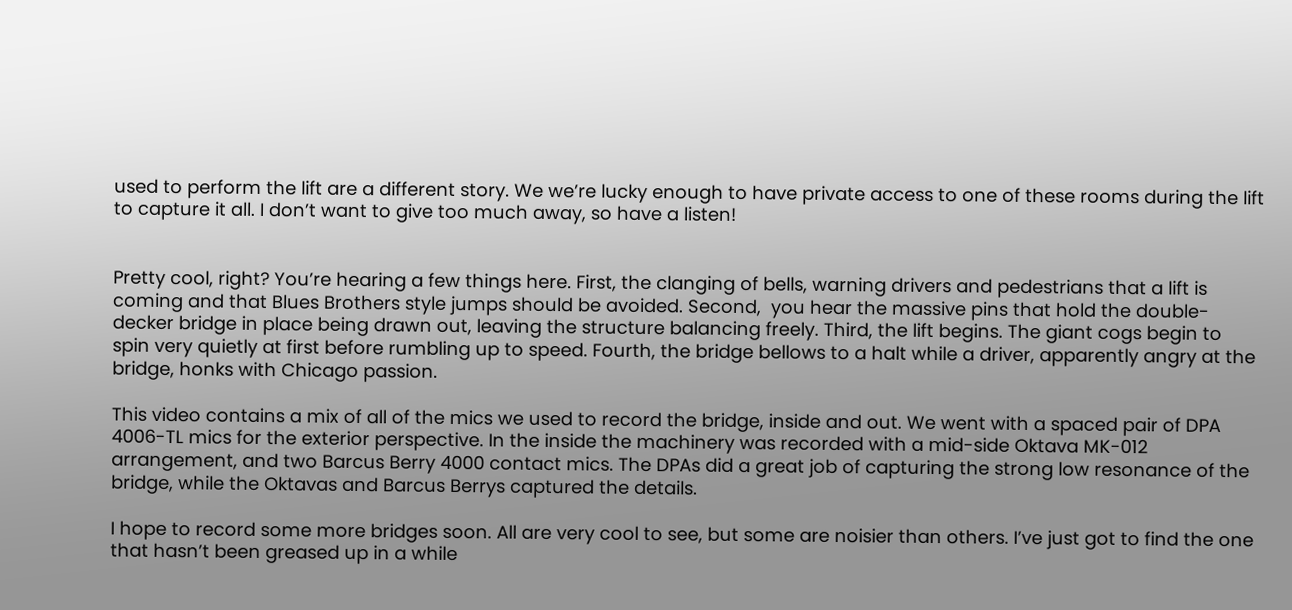used to perform the lift are a different story. We we’re lucky enough to have private access to one of these rooms during the lift to capture it all. I don’t want to give too much away, so have a listen!


Pretty cool, right? You’re hearing a few things here. First, the clanging of bells, warning drivers and pedestrians that a lift is coming and that Blues Brothers style jumps should be avoided. Second,  you hear the massive pins that hold the double-decker bridge in place being drawn out, leaving the structure balancing freely. Third, the lift begins. The giant cogs begin to spin very quietly at first before rumbling up to speed. Fourth, the bridge bellows to a halt while a driver, apparently angry at the bridge, honks with Chicago passion.

This video contains a mix of all of the mics we used to record the bridge, inside and out. We went with a spaced pair of DPA 4006-TL mics for the exterior perspective. In the inside the machinery was recorded with a mid-side Oktava MK-012 arrangement, and two Barcus Berry 4000 contact mics. The DPAs did a great job of capturing the strong low resonance of the bridge, while the Oktavas and Barcus Berrys captured the details.

I hope to record some more bridges soon. All are very cool to see, but some are noisier than others. I’ve just got to find the one that hasn’t been greased up in a while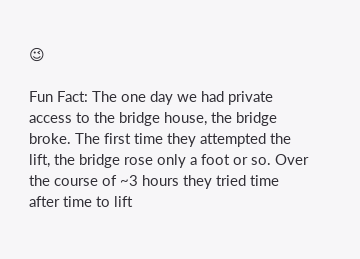😉

Fun Fact: The one day we had private access to the bridge house, the bridge broke. The first time they attempted the lift, the bridge rose only a foot or so. Over the course of ~3 hours they tried time after time to lift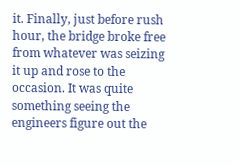it. Finally, just before rush hour, the bridge broke free from whatever was seizing it up and rose to the occasion. It was quite something seeing the engineers figure out the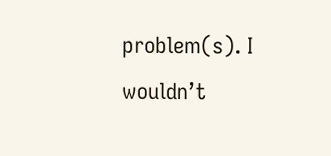problem(s). I wouldn’t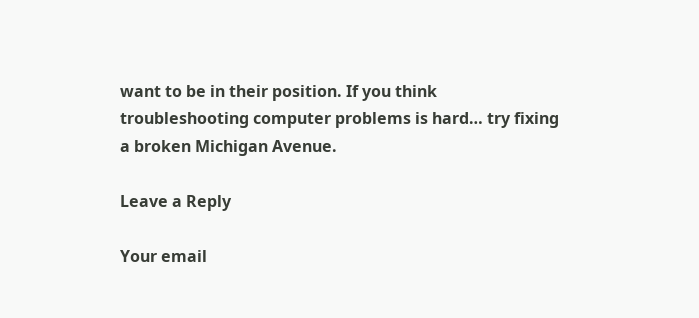want to be in their position. If you think troubleshooting computer problems is hard… try fixing a broken Michigan Avenue.

Leave a Reply

Your email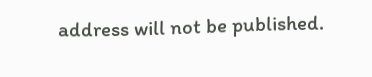address will not be published.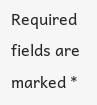Required fields are marked *